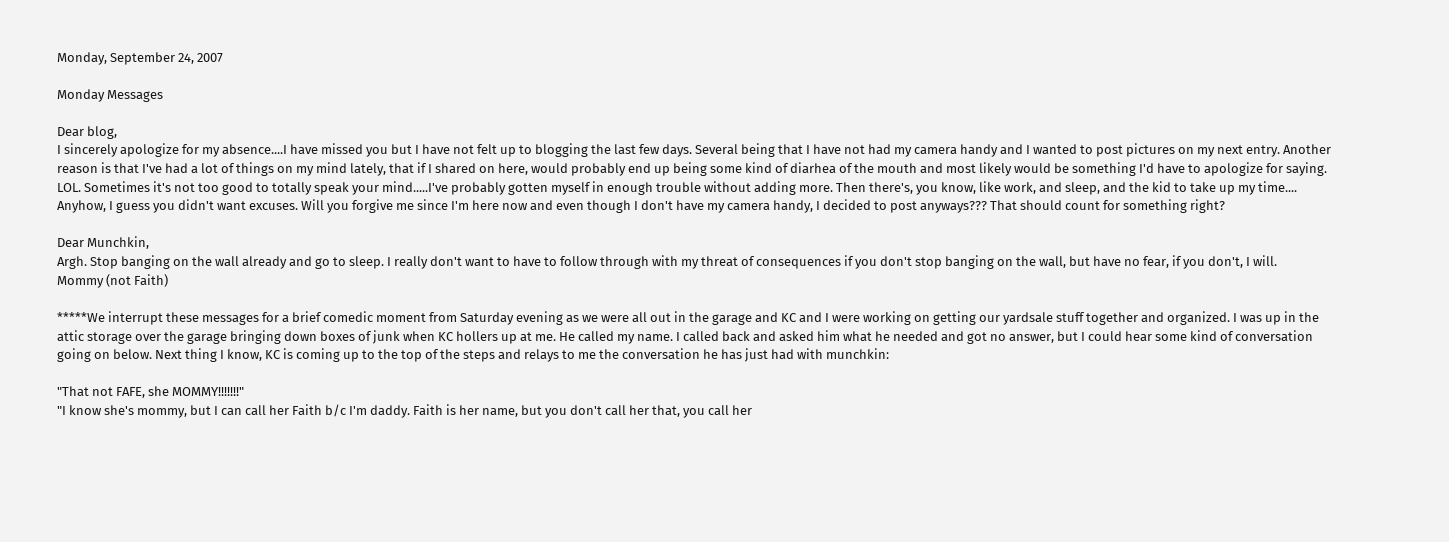Monday, September 24, 2007

Monday Messages

Dear blog,
I sincerely apologize for my absence....I have missed you but I have not felt up to blogging the last few days. Several being that I have not had my camera handy and I wanted to post pictures on my next entry. Another reason is that I've had a lot of things on my mind lately, that if I shared on here, would probably end up being some kind of diarhea of the mouth and most likely would be something I'd have to apologize for saying. LOL. Sometimes it's not too good to totally speak your mind.....I've probably gotten myself in enough trouble without adding more. Then there's, you know, like work, and sleep, and the kid to take up my time....
Anyhow, I guess you didn't want excuses. Will you forgive me since I'm here now and even though I don't have my camera handy, I decided to post anyways??? That should count for something right?

Dear Munchkin,
Argh. Stop banging on the wall already and go to sleep. I really don't want to have to follow through with my threat of consequences if you don't stop banging on the wall, but have no fear, if you don't, I will.
Mommy (not Faith)

*****We interrupt these messages for a brief comedic moment from Saturday evening as we were all out in the garage and KC and I were working on getting our yardsale stuff together and organized. I was up in the attic storage over the garage bringing down boxes of junk when KC hollers up at me. He called my name. I called back and asked him what he needed and got no answer, but I could hear some kind of conversation going on below. Next thing I know, KC is coming up to the top of the steps and relays to me the conversation he has just had with munchkin:

"That not FAFE, she MOMMY!!!!!!!"
"I know she's mommy, but I can call her Faith b/c I'm daddy. Faith is her name, but you don't call her that, you call her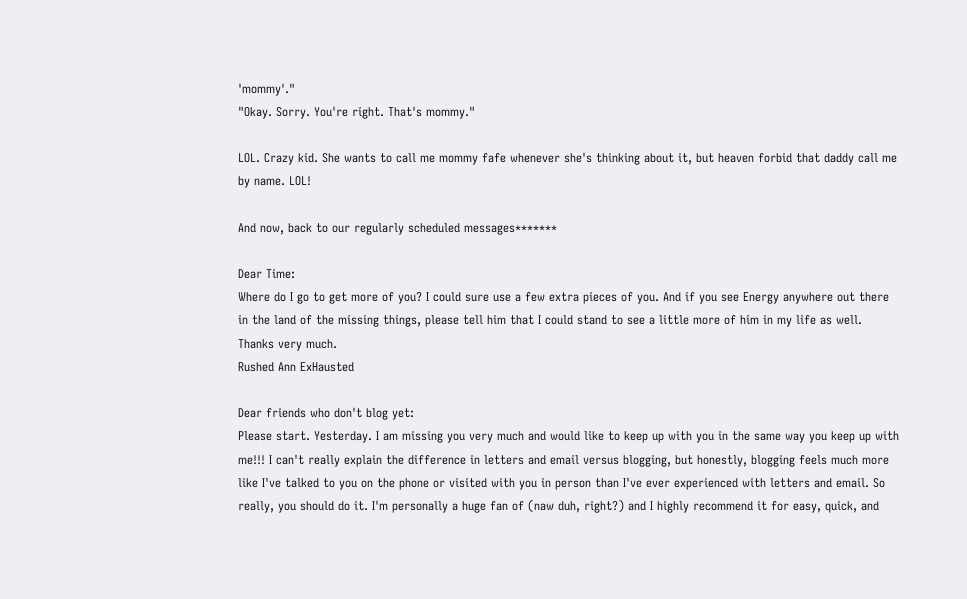'mommy'."
"Okay. Sorry. You're right. That's mommy."

LOL. Crazy kid. She wants to call me mommy fafe whenever she's thinking about it, but heaven forbid that daddy call me by name. LOL!

And now, back to our regularly scheduled messages*******

Dear Time:
Where do I go to get more of you? I could sure use a few extra pieces of you. And if you see Energy anywhere out there in the land of the missing things, please tell him that I could stand to see a little more of him in my life as well. Thanks very much.
Rushed Ann ExHausted

Dear friends who don't blog yet:
Please start. Yesterday. I am missing you very much and would like to keep up with you in the same way you keep up with me!!! I can't really explain the difference in letters and email versus blogging, but honestly, blogging feels much more like I've talked to you on the phone or visited with you in person than I've ever experienced with letters and email. So really, you should do it. I'm personally a huge fan of (naw duh, right?) and I highly recommend it for easy, quick, and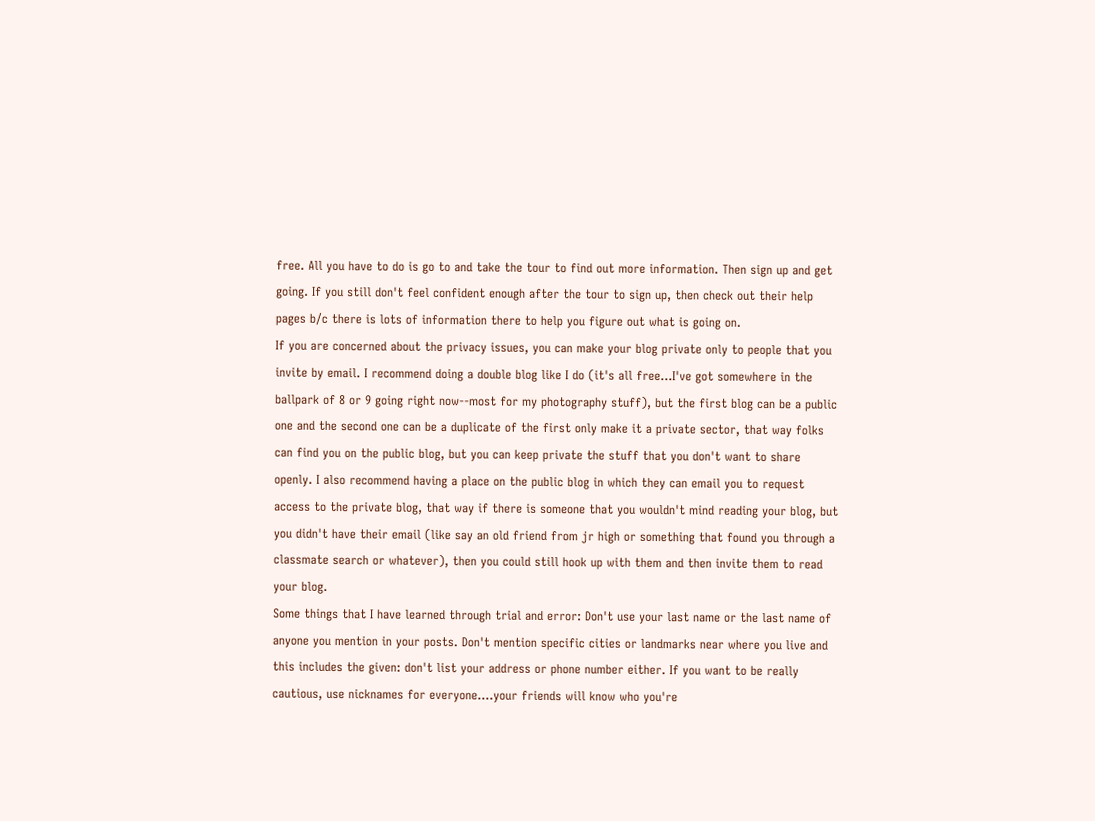free. All you have to do is go to and take the tour to find out more information. Then sign up and get going. If you still don't feel confident enough after the tour to sign up, then check out their help pages b/c there is lots of information there to help you figure out what is going on.
If you are concerned about the privacy issues, you can make your blog private only to people that you invite by email. I recommend doing a double blog like I do (it's all free...I've got somewhere in the ballpark of 8 or 9 going right now--most for my photography stuff), but the first blog can be a public one and the second one can be a duplicate of the first only make it a private sector, that way folks can find you on the public blog, but you can keep private the stuff that you don't want to share openly. I also recommend having a place on the public blog in which they can email you to request access to the private blog, that way if there is someone that you wouldn't mind reading your blog, but you didn't have their email (like say an old friend from jr high or something that found you through a classmate search or whatever), then you could still hook up with them and then invite them to read your blog.
Some things that I have learned through trial and error: Don't use your last name or the last name of anyone you mention in your posts. Don't mention specific cities or landmarks near where you live and this includes the given: don't list your address or phone number either. If you want to be really cautious, use nicknames for everyone....your friends will know who you're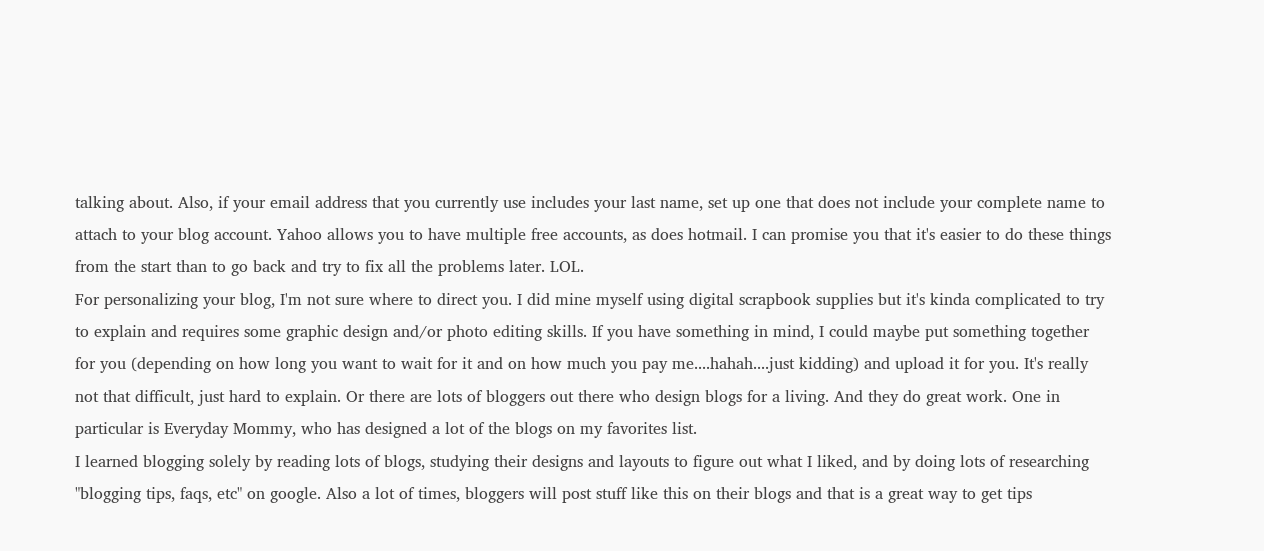talking about. Also, if your email address that you currently use includes your last name, set up one that does not include your complete name to attach to your blog account. Yahoo allows you to have multiple free accounts, as does hotmail. I can promise you that it's easier to do these things from the start than to go back and try to fix all the problems later. LOL.
For personalizing your blog, I'm not sure where to direct you. I did mine myself using digital scrapbook supplies but it's kinda complicated to try to explain and requires some graphic design and/or photo editing skills. If you have something in mind, I could maybe put something together for you (depending on how long you want to wait for it and on how much you pay me....hahah....just kidding) and upload it for you. It's really not that difficult, just hard to explain. Or there are lots of bloggers out there who design blogs for a living. And they do great work. One in particular is Everyday Mommy, who has designed a lot of the blogs on my favorites list.
I learned blogging solely by reading lots of blogs, studying their designs and layouts to figure out what I liked, and by doing lots of researching "blogging tips, faqs, etc" on google. Also a lot of times, bloggers will post stuff like this on their blogs and that is a great way to get tips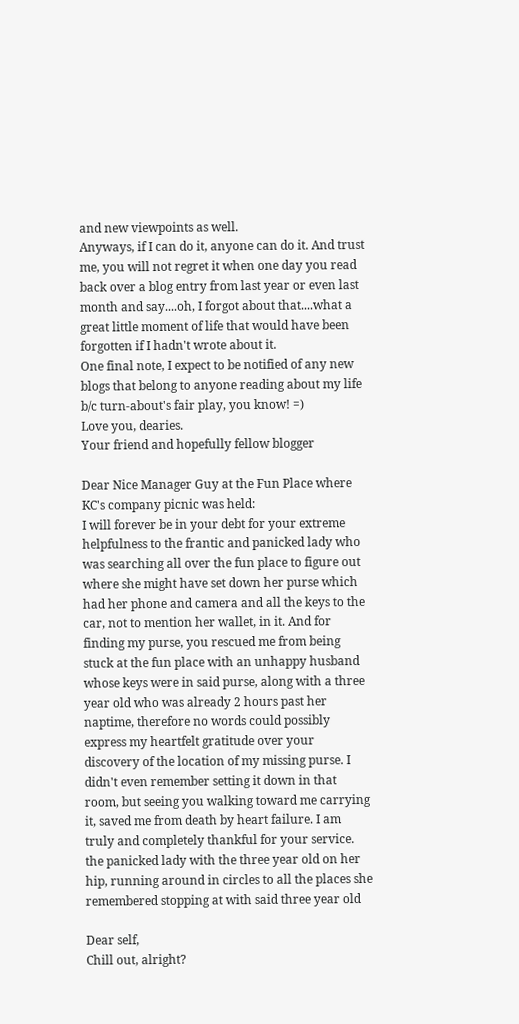and new viewpoints as well.
Anyways, if I can do it, anyone can do it. And trust me, you will not regret it when one day you read back over a blog entry from last year or even last month and say....oh, I forgot about that....what a great little moment of life that would have been forgotten if I hadn't wrote about it.
One final note, I expect to be notified of any new blogs that belong to anyone reading about my life b/c turn-about's fair play, you know! =)
Love you, dearies.
Your friend and hopefully fellow blogger

Dear Nice Manager Guy at the Fun Place where KC's company picnic was held:
I will forever be in your debt for your extreme helpfulness to the frantic and panicked lady who was searching all over the fun place to figure out where she might have set down her purse which had her phone and camera and all the keys to the car, not to mention her wallet, in it. And for finding my purse, you rescued me from being stuck at the fun place with an unhappy husband whose keys were in said purse, along with a three year old who was already 2 hours past her naptime, therefore no words could possibly express my heartfelt gratitude over your discovery of the location of my missing purse. I didn't even remember setting it down in that room, but seeing you walking toward me carrying it, saved me from death by heart failure. I am truly and completely thankful for your service.
the panicked lady with the three year old on her hip, running around in circles to all the places she remembered stopping at with said three year old

Dear self,
Chill out, alright?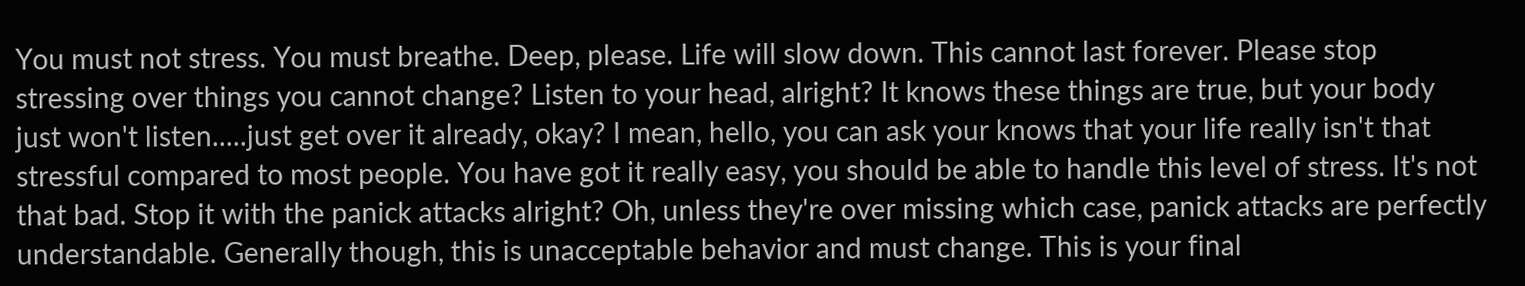You must not stress. You must breathe. Deep, please. Life will slow down. This cannot last forever. Please stop stressing over things you cannot change? Listen to your head, alright? It knows these things are true, but your body just won't listen.....just get over it already, okay? I mean, hello, you can ask your knows that your life really isn't that stressful compared to most people. You have got it really easy, you should be able to handle this level of stress. It's not that bad. Stop it with the panick attacks alright? Oh, unless they're over missing which case, panick attacks are perfectly understandable. Generally though, this is unacceptable behavior and must change. This is your final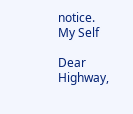notice.
My Self

Dear Highway,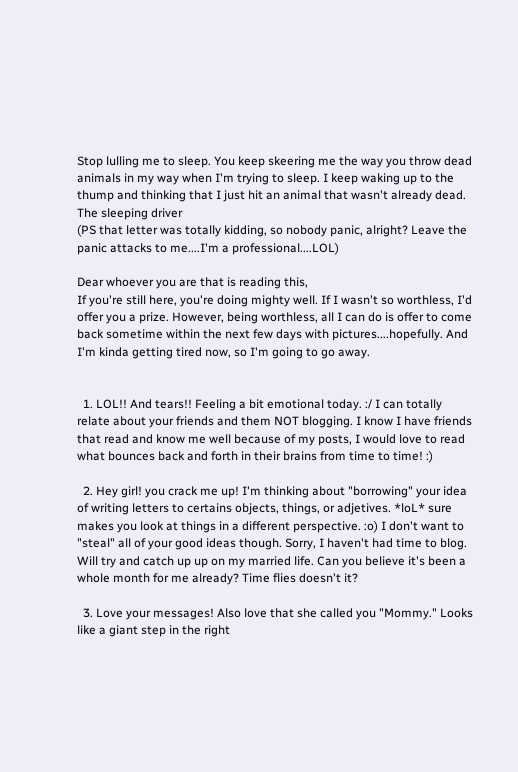Stop lulling me to sleep. You keep skeering me the way you throw dead animals in my way when I'm trying to sleep. I keep waking up to the thump and thinking that I just hit an animal that wasn't already dead.
The sleeping driver
(PS that letter was totally kidding, so nobody panic, alright? Leave the panic attacks to me....I'm a professional....LOL)

Dear whoever you are that is reading this,
If you're still here, you're doing mighty well. If I wasn't so worthless, I'd offer you a prize. However, being worthless, all I can do is offer to come back sometime within the next few days with pictures....hopefully. And I'm kinda getting tired now, so I'm going to go away.


  1. LOL!! And tears!! Feeling a bit emotional today. :/ I can totally relate about your friends and them NOT blogging. I know I have friends that read and know me well because of my posts, I would love to read what bounces back and forth in their brains from time to time! :)

  2. Hey girl! you crack me up! I'm thinking about "borrowing" your idea of writing letters to certains objects, things, or adjetives. *loL* sure makes you look at things in a different perspective. :o) I don't want to "steal" all of your good ideas though. Sorry, I haven't had time to blog. Will try and catch up up on my married life. Can you believe it's been a whole month for me already? Time flies doesn't it?

  3. Love your messages! Also love that she called you "Mommy." Looks like a giant step in the right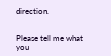direction.


Please tell me what you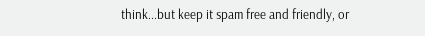think...but keep it spam free and friendly, or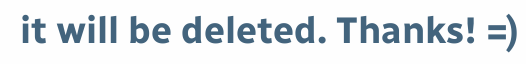it will be deleted. Thanks! =)